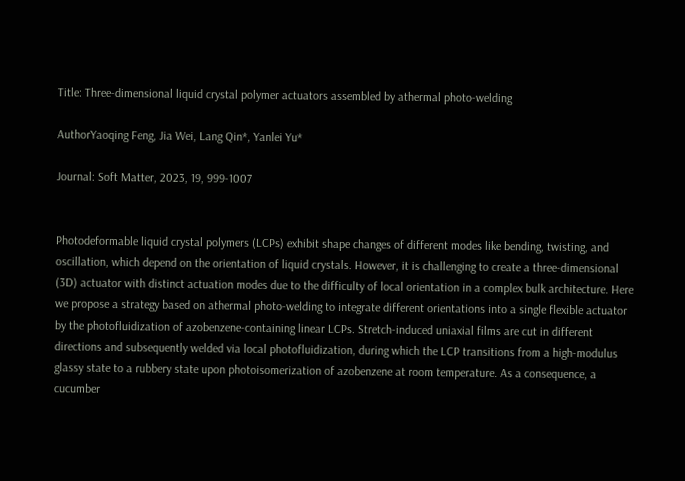Title: Three-dimensional liquid crystal polymer actuators assembled by athermal photo-welding

AuthorYaoqing Feng, Jia Wei, Lang Qin*, Yanlei Yu*

Journal: Soft Matter, 2023, 19, 999-1007


Photodeformable liquid crystal polymers (LCPs) exhibit shape changes of different modes like bending, twisting, and oscillation, which depend on the orientation of liquid crystals. However, it is challenging to create a three-dimensional (3D) actuator with distinct actuation modes due to the difficulty of local orientation in a complex bulk architecture. Here we propose a strategy based on athermal photo-welding to integrate different orientations into a single flexible actuator by the photofluidization of azobenzene-containing linear LCPs. Stretch-induced uniaxial films are cut in different directions and subsequently welded via local photofluidization, during which the LCP transitions from a high-modulus glassy state to a rubbery state upon photoisomerization of azobenzene at room temperature. As a consequence, a cucumber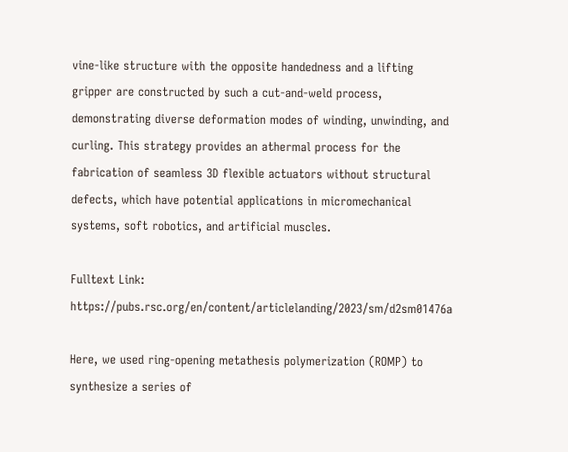vine-like structure with the opposite handedness and a lifting gripper are constructed by such a cut-and-weld process, demonstrating diverse deformation modes of winding, unwinding, and curling. This strategy provides an athermal process for the fabrication of seamless 3D flexible actuators without structural defects, which have potential applications in micromechanical systems, soft robotics, and artificial muscles.

Fulltext Link: https://pubs.rsc.org/en/content/articlelanding/2023/sm/d2sm01476a

Here, we used ring-opening metathesis polymerization (ROMP) to synthesize a series of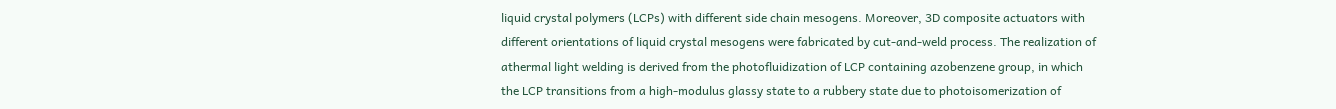liquid crystal polymers (LCPs) with different side chain mesogens. Moreover, 3D composite actuators with different orientations of liquid crystal mesogens were fabricated by cut-and-weld process. The realization of athermal light welding is derived from the photofluidization of LCP containing azobenzene group, in which the LCP transitions from a high-modulus glassy state to a rubbery state due to photoisomerization of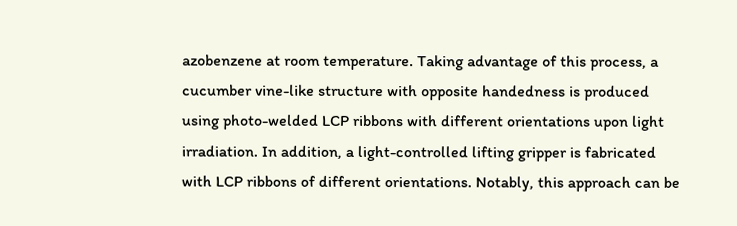azobenzene at room temperature. Taking advantage of this process, a cucumber vine-like structure with opposite handedness is produced using photo-welded LCP ribbons with different orientations upon light irradiation. In addition, a light-controlled lifting gripper is fabricated with LCP ribbons of different orientations. Notably, this approach can be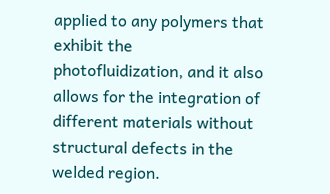applied to any polymers that exhibit the photofluidization, and it also allows for the integration of different materials without structural defects in the welded region.